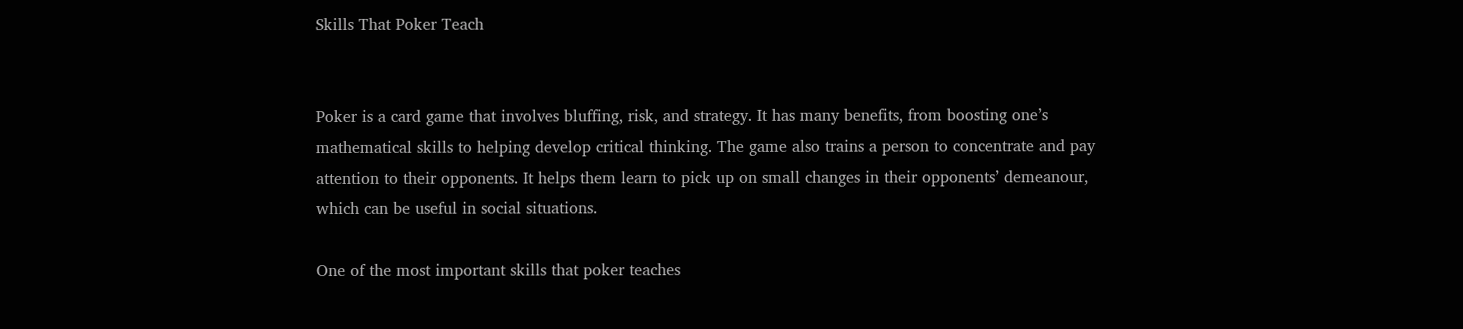Skills That Poker Teach


Poker is a card game that involves bluffing, risk, and strategy. It has many benefits, from boosting one’s mathematical skills to helping develop critical thinking. The game also trains a person to concentrate and pay attention to their opponents. It helps them learn to pick up on small changes in their opponents’ demeanour, which can be useful in social situations.

One of the most important skills that poker teaches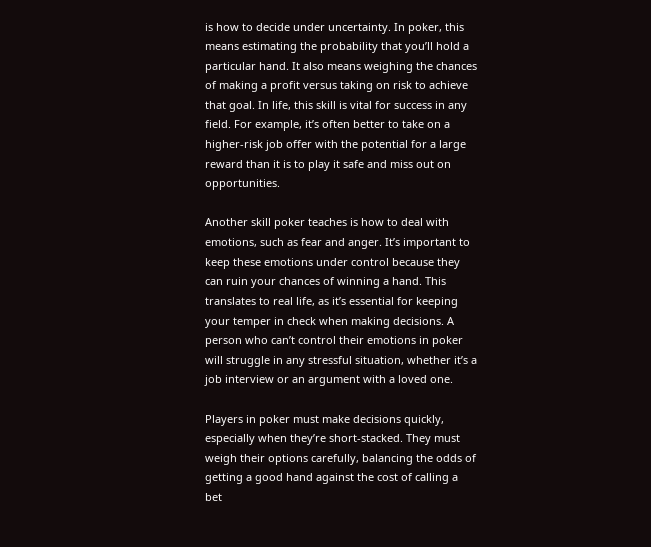is how to decide under uncertainty. In poker, this means estimating the probability that you’ll hold a particular hand. It also means weighing the chances of making a profit versus taking on risk to achieve that goal. In life, this skill is vital for success in any field. For example, it’s often better to take on a higher-risk job offer with the potential for a large reward than it is to play it safe and miss out on opportunities.

Another skill poker teaches is how to deal with emotions, such as fear and anger. It’s important to keep these emotions under control because they can ruin your chances of winning a hand. This translates to real life, as it’s essential for keeping your temper in check when making decisions. A person who can’t control their emotions in poker will struggle in any stressful situation, whether it’s a job interview or an argument with a loved one.

Players in poker must make decisions quickly, especially when they’re short-stacked. They must weigh their options carefully, balancing the odds of getting a good hand against the cost of calling a bet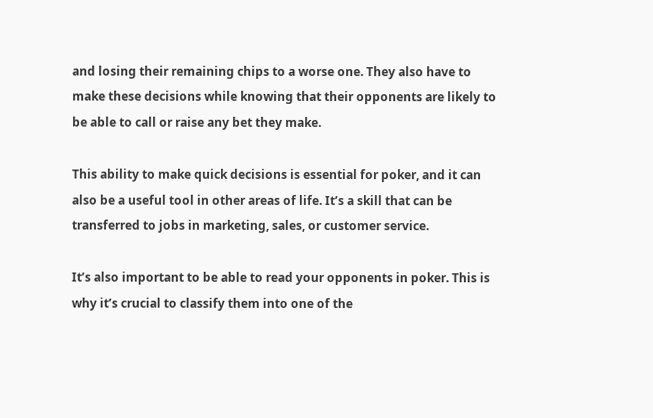and losing their remaining chips to a worse one. They also have to make these decisions while knowing that their opponents are likely to be able to call or raise any bet they make.

This ability to make quick decisions is essential for poker, and it can also be a useful tool in other areas of life. It’s a skill that can be transferred to jobs in marketing, sales, or customer service.

It’s also important to be able to read your opponents in poker. This is why it’s crucial to classify them into one of the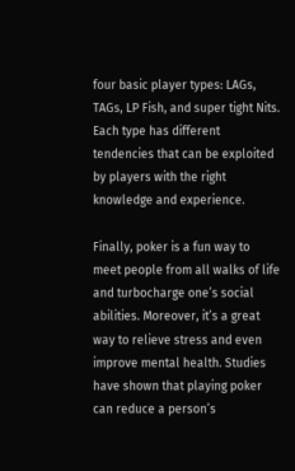four basic player types: LAGs, TAGs, LP Fish, and super tight Nits. Each type has different tendencies that can be exploited by players with the right knowledge and experience.

Finally, poker is a fun way to meet people from all walks of life and turbocharge one’s social abilities. Moreover, it’s a great way to relieve stress and even improve mental health. Studies have shown that playing poker can reduce a person’s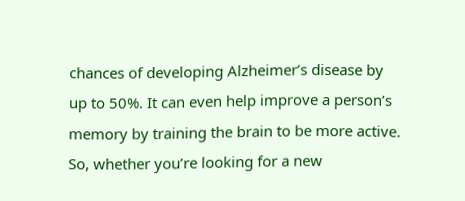chances of developing Alzheimer’s disease by up to 50%. It can even help improve a person’s memory by training the brain to be more active. So, whether you’re looking for a new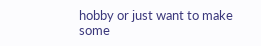hobby or just want to make some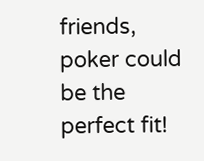friends, poker could be the perfect fit!